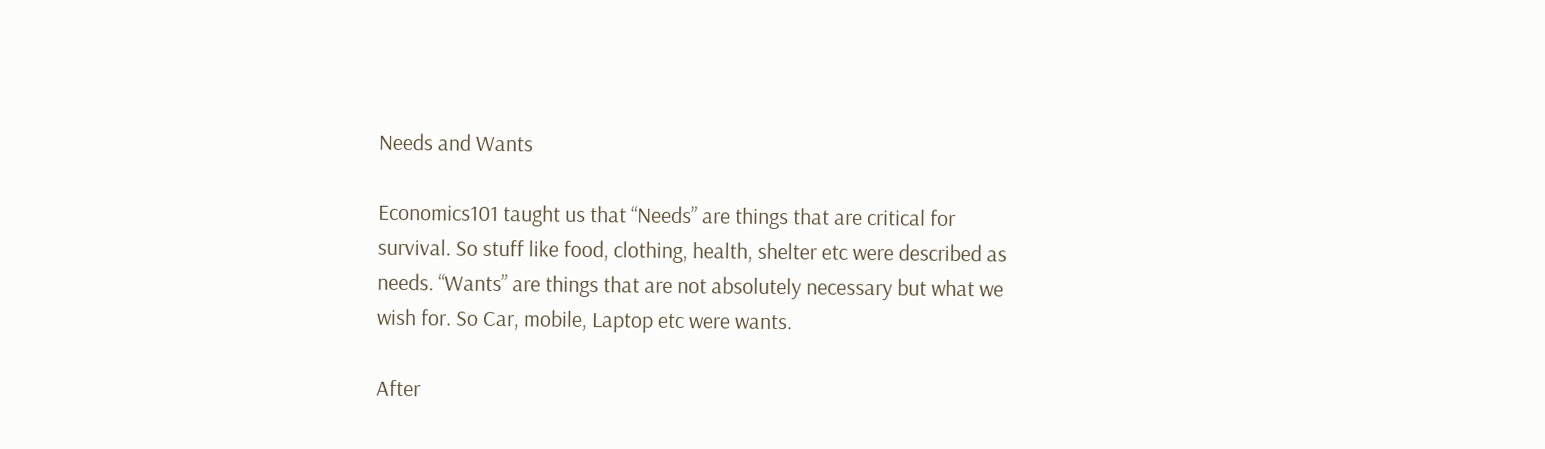Needs and Wants

Economics101 taught us that “Needs” are things that are critical for survival. So stuff like food, clothing, health, shelter etc were described as needs. “Wants” are things that are not absolutely necessary but what we wish for. So Car, mobile, Laptop etc were wants.

After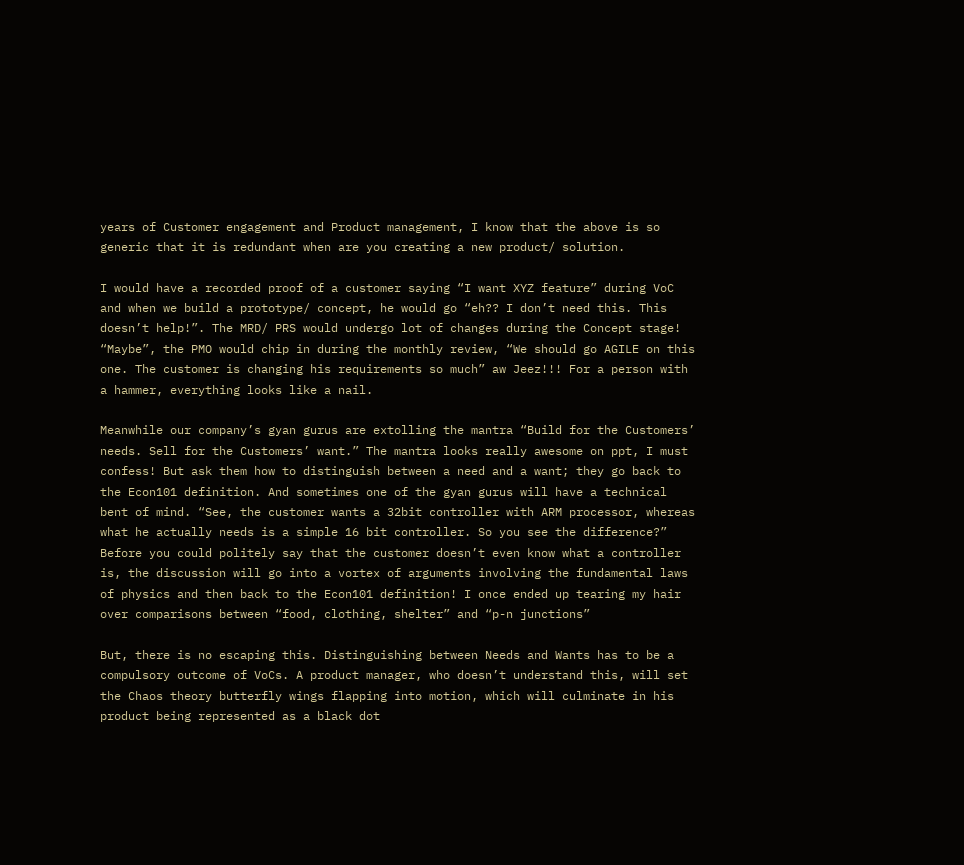years of Customer engagement and Product management, I know that the above is so generic that it is redundant when are you creating a new product/ solution.

I would have a recorded proof of a customer saying “I want XYZ feature” during VoC and when we build a prototype/ concept, he would go “eh?? I don’t need this. This doesn’t help!”. The MRD/ PRS would undergo lot of changes during the Concept stage! “Maybe”, the PMO would chip in during the monthly review, “We should go AGILE on this one. The customer is changing his requirements so much” aw Jeez!!! For a person with a hammer, everything looks like a nail.

Meanwhile our company’s gyan gurus are extolling the mantra “Build for the Customers’ needs. Sell for the Customers’ want.” The mantra looks really awesome on ppt, I must confess! But ask them how to distinguish between a need and a want; they go back to the Econ101 definition. And sometimes one of the gyan gurus will have a technical bent of mind. “See, the customer wants a 32bit controller with ARM processor, whereas what he actually needs is a simple 16 bit controller. So you see the difference?” Before you could politely say that the customer doesn’t even know what a controller is, the discussion will go into a vortex of arguments involving the fundamental laws of physics and then back to the Econ101 definition! I once ended up tearing my hair over comparisons between “food, clothing, shelter” and “p-n junctions”

But, there is no escaping this. Distinguishing between Needs and Wants has to be a compulsory outcome of VoCs. A product manager, who doesn’t understand this, will set the Chaos theory butterfly wings flapping into motion, which will culminate in his product being represented as a black dot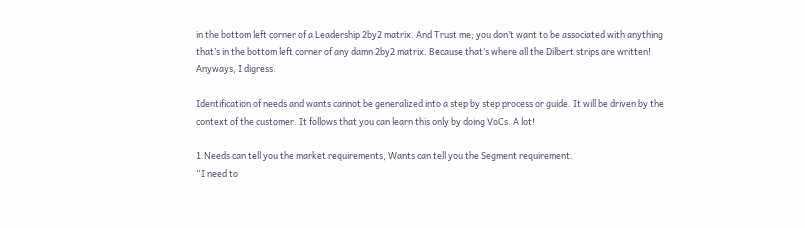in the bottom left corner of a Leadership 2by2 matrix. And Trust me; you don’t want to be associated with anything that’s in the bottom left corner of any damn 2by2 matrix. Because that’s where all the Dilbert strips are written! Anyways, I digress.

Identification of needs and wants cannot be generalized into a step by step process or guide. It will be driven by the context of the customer. It follows that you can learn this only by doing VoCs. A lot!

1.Needs can tell you the market requirements, Wants can tell you the Segment requirement.
“I need to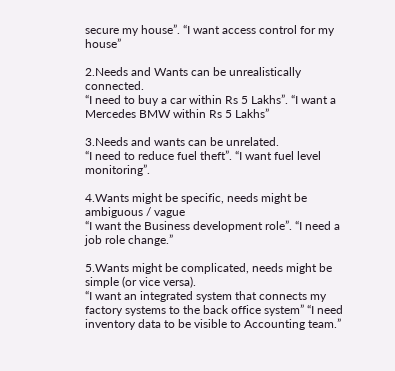secure my house”. “I want access control for my house”

2.Needs and Wants can be unrealistically connected.
“I need to buy a car within Rs 5 Lakhs”. “I want a Mercedes BMW within Rs 5 Lakhs”

3.Needs and wants can be unrelated.
“I need to reduce fuel theft”. “I want fuel level monitoring”.

4.Wants might be specific, needs might be ambiguous / vague
“I want the Business development role”. “I need a job role change.”

5.Wants might be complicated, needs might be simple (or vice versa).
“I want an integrated system that connects my factory systems to the back office system” “I need inventory data to be visible to Accounting team.”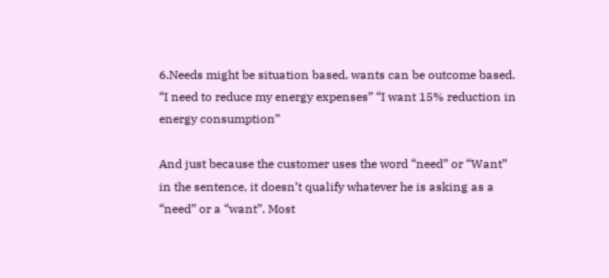6.Needs might be situation based, wants can be outcome based.
“I need to reduce my energy expenses” “I want 15% reduction in energy consumption”

And just because the customer uses the word “need” or “Want” in the sentence, it doesn’t qualify whatever he is asking as a “need” or a “want”. Most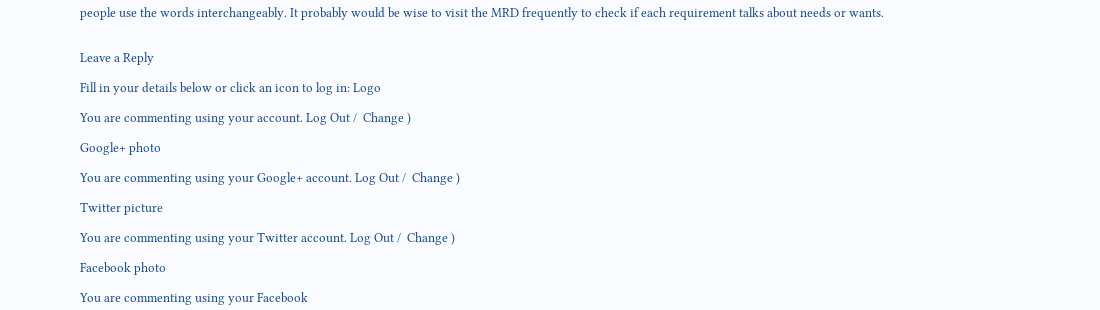people use the words interchangeably. It probably would be wise to visit the MRD frequently to check if each requirement talks about needs or wants.


Leave a Reply

Fill in your details below or click an icon to log in: Logo

You are commenting using your account. Log Out /  Change )

Google+ photo

You are commenting using your Google+ account. Log Out /  Change )

Twitter picture

You are commenting using your Twitter account. Log Out /  Change )

Facebook photo

You are commenting using your Facebook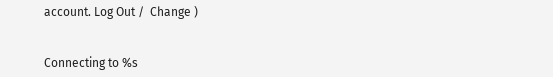account. Log Out /  Change )


Connecting to %s